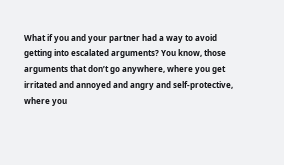What if you and your partner had a way to avoid getting into escalated arguments? You know, those arguments that don’t go anywhere, where you get irritated and annoyed and angry and self-protective, where you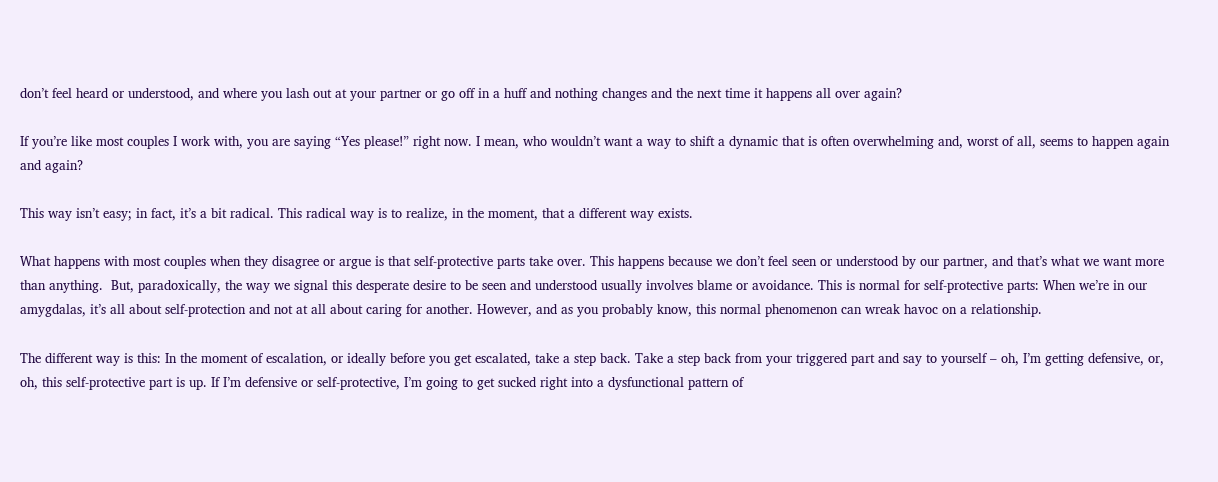don’t feel heard or understood, and where you lash out at your partner or go off in a huff and nothing changes and the next time it happens all over again?

If you’re like most couples I work with, you are saying “Yes please!” right now. I mean, who wouldn’t want a way to shift a dynamic that is often overwhelming and, worst of all, seems to happen again and again?

This way isn’t easy; in fact, it’s a bit radical. This radical way is to realize, in the moment, that a different way exists.

What happens with most couples when they disagree or argue is that self-protective parts take over. This happens because we don’t feel seen or understood by our partner, and that’s what we want more than anything.  But, paradoxically, the way we signal this desperate desire to be seen and understood usually involves blame or avoidance. This is normal for self-protective parts: When we’re in our amygdalas, it’s all about self-protection and not at all about caring for another. However, and as you probably know, this normal phenomenon can wreak havoc on a relationship.

The different way is this: In the moment of escalation, or ideally before you get escalated, take a step back. Take a step back from your triggered part and say to yourself – oh, I’m getting defensive, or, oh, this self-protective part is up. If I’m defensive or self-protective, I’m going to get sucked right into a dysfunctional pattern of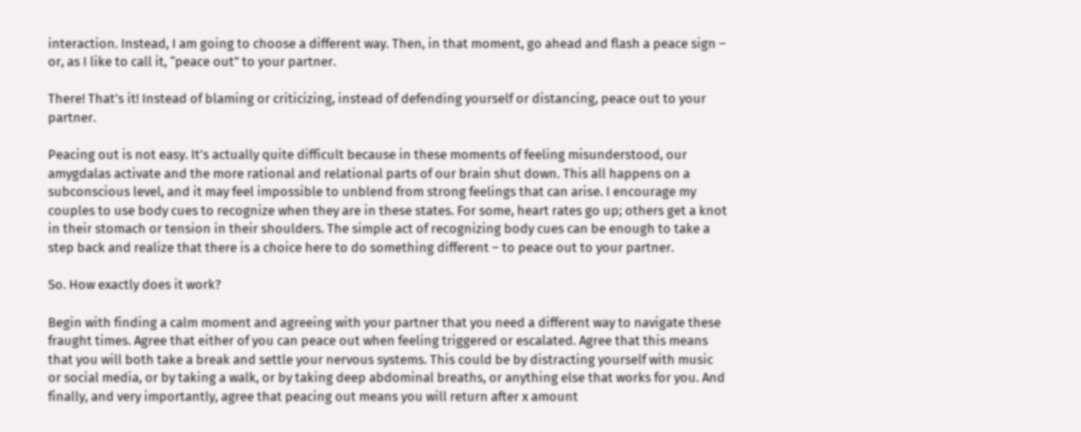interaction. Instead, I am going to choose a different way. Then, in that moment, go ahead and flash a peace sign – or, as I like to call it, “peace out” to your partner.

There! That’s it! Instead of blaming or criticizing, instead of defending yourself or distancing, peace out to your partner.

Peacing out is not easy. It’s actually quite difficult because in these moments of feeling misunderstood, our amygdalas activate and the more rational and relational parts of our brain shut down. This all happens on a subconscious level, and it may feel impossible to unblend from strong feelings that can arise. I encourage my couples to use body cues to recognize when they are in these states. For some, heart rates go up; others get a knot in their stomach or tension in their shoulders. The simple act of recognizing body cues can be enough to take a step back and realize that there is a choice here to do something different – to peace out to your partner.

So. How exactly does it work?

Begin with finding a calm moment and agreeing with your partner that you need a different way to navigate these fraught times. Agree that either of you can peace out when feeling triggered or escalated. Agree that this means that you will both take a break and settle your nervous systems. This could be by distracting yourself with music or social media, or by taking a walk, or by taking deep abdominal breaths, or anything else that works for you. And finally, and very importantly, agree that peacing out means you will return after x amount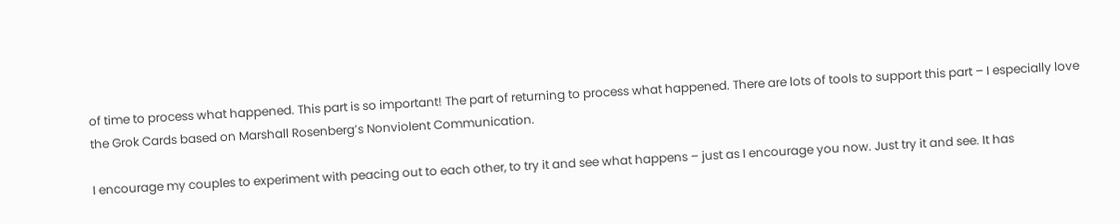of time to process what happened. This part is so important! The part of returning to process what happened. There are lots of tools to support this part – I especially love the Grok Cards based on Marshall Rosenberg’s Nonviolent Communication.

I encourage my couples to experiment with peacing out to each other, to try it and see what happens – just as I encourage you now. Just try it and see. It has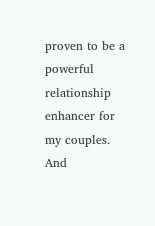proven to be a powerful relationship enhancer for my couples. And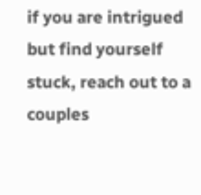if you are intrigued but find yourself stuck, reach out to a couples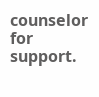counselor for support.